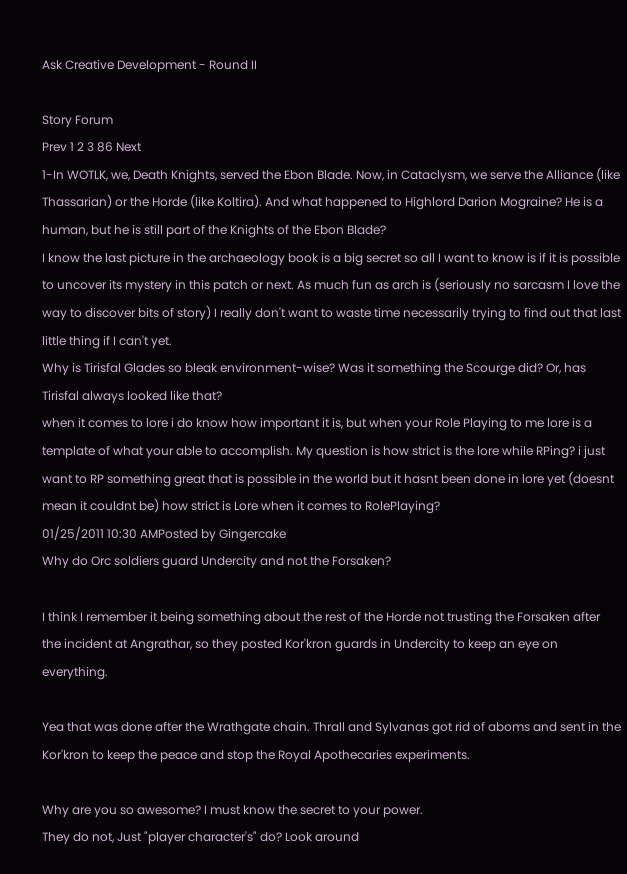Ask Creative Development - Round II

Story Forum
Prev 1 2 3 86 Next
1-In WOTLK, we, Death Knights, served the Ebon Blade. Now, in Cataclysm, we serve the Alliance (like Thassarian) or the Horde (like Koltira). And what happened to Highlord Darion Mograine? He is a human, but he is still part of the Knights of the Ebon Blade?
I know the last picture in the archaeology book is a big secret so all I want to know is if it is possible to uncover its mystery in this patch or next. As much fun as arch is (seriously no sarcasm I love the way to discover bits of story) I really don't want to waste time necessarily trying to find out that last little thing if I can't yet.
Why is Tirisfal Glades so bleak environment-wise? Was it something the Scourge did? Or, has Tirisfal always looked like that?
when it comes to lore i do know how important it is, but when your Role Playing to me lore is a template of what your able to accomplish. My question is how strict is the lore while RPing? i just want to RP something great that is possible in the world but it hasnt been done in lore yet (doesnt mean it couldnt be) how strict is Lore when it comes to RolePlaying?
01/25/2011 10:30 AMPosted by Gingercake
Why do Orc soldiers guard Undercity and not the Forsaken?

I think I remember it being something about the rest of the Horde not trusting the Forsaken after the incident at Angrathar, so they posted Kor'kron guards in Undercity to keep an eye on everything.

Yea that was done after the Wrathgate chain. Thrall and Sylvanas got rid of aboms and sent in the Kor'kron to keep the peace and stop the Royal Apothecaries experiments.

Why are you so awesome? I must know the secret to your power.
They do not, Just "player character's" do? Look around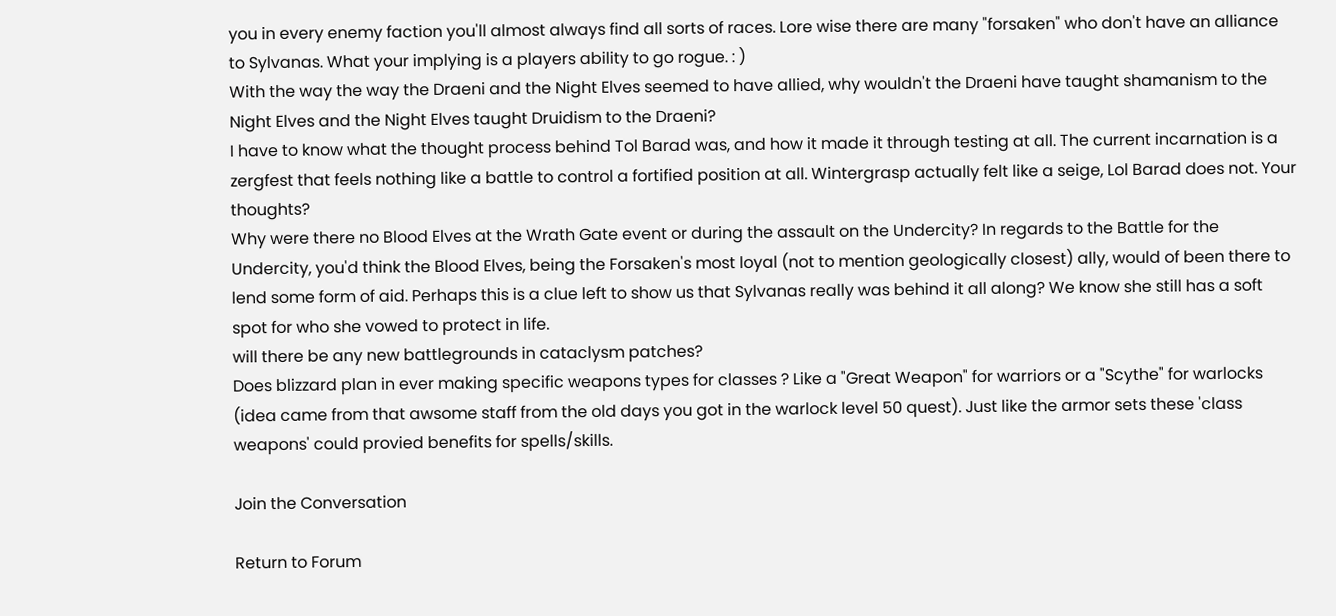you in every enemy faction you'll almost always find all sorts of races. Lore wise there are many "forsaken" who don't have an alliance to Sylvanas. What your implying is a players ability to go rogue. : )
With the way the way the Draeni and the Night Elves seemed to have allied, why wouldn't the Draeni have taught shamanism to the Night Elves and the Night Elves taught Druidism to the Draeni?
I have to know what the thought process behind Tol Barad was, and how it made it through testing at all. The current incarnation is a zergfest that feels nothing like a battle to control a fortified position at all. Wintergrasp actually felt like a seige, Lol Barad does not. Your thoughts?
Why were there no Blood Elves at the Wrath Gate event or during the assault on the Undercity? In regards to the Battle for the Undercity, you'd think the Blood Elves, being the Forsaken's most loyal (not to mention geologically closest) ally, would of been there to lend some form of aid. Perhaps this is a clue left to show us that Sylvanas really was behind it all along? We know she still has a soft spot for who she vowed to protect in life.
will there be any new battlegrounds in cataclysm patches?
Does blizzard plan in ever making specific weapons types for classes ? Like a "Great Weapon" for warriors or a "Scythe" for warlocks (idea came from that awsome staff from the old days you got in the warlock level 50 quest). Just like the armor sets these 'class weapons' could provied benefits for spells/skills.

Join the Conversation

Return to Forum